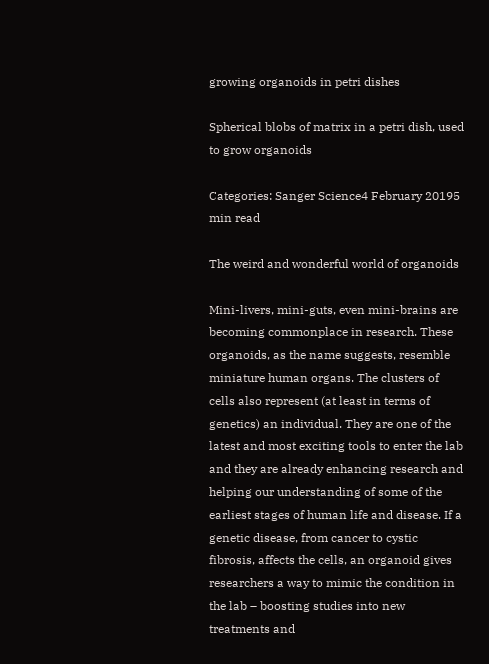growing organoids in petri dishes

Spherical blobs of matrix in a petri dish, used to grow organoids

Categories: Sanger Science4 February 20195 min read

The weird and wonderful world of organoids

Mini-livers, mini-guts, even mini-brains are becoming commonplace in research. These organoids, as the name suggests, resemble miniature human organs. The clusters of cells also represent (at least in terms of genetics) an individual. They are one of the latest and most exciting tools to enter the lab and they are already enhancing research and helping our understanding of some of the earliest stages of human life and disease. If a genetic disease, from cancer to cystic fibrosis, affects the cells, an organoid gives researchers a way to mimic the condition in the lab – boosting studies into new treatments and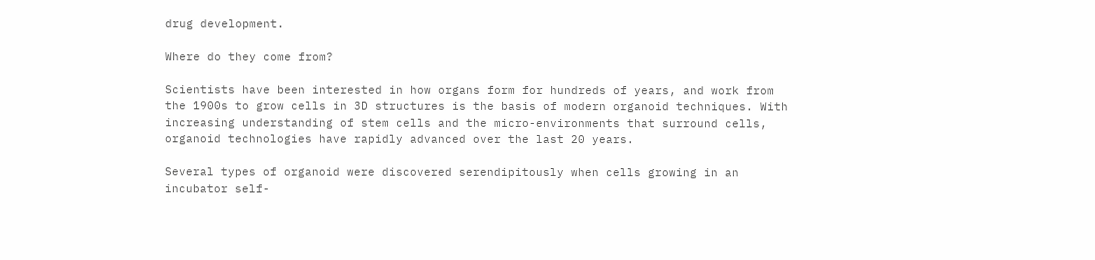drug development.

Where do they come from?

Scientists have been interested in how organs form for hundreds of years, and work from the 1900s to grow cells in 3D structures is the basis of modern organoid techniques. With increasing understanding of stem cells and the micro-environments that surround cells, organoid technologies have rapidly advanced over the last 20 years.

Several types of organoid were discovered serendipitously when cells growing in an incubator self-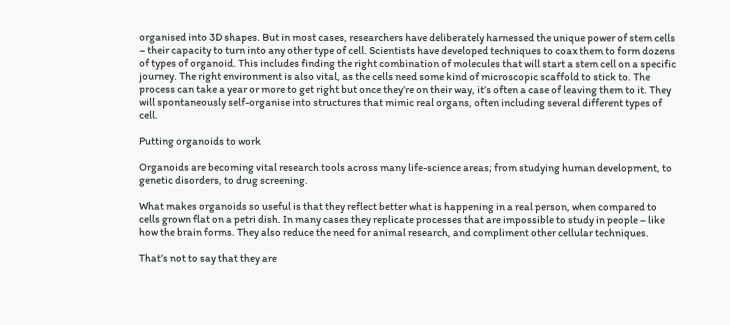organised into 3D shapes. But in most cases, researchers have deliberately harnessed the unique power of stem cells – their capacity to turn into any other type of cell. Scientists have developed techniques to coax them to form dozens of types of organoid. This includes finding the right combination of molecules that will start a stem cell on a specific journey. The right environment is also vital, as the cells need some kind of microscopic scaffold to stick to. The process can take a year or more to get right but once they’re on their way, it’s often a case of leaving them to it. They will spontaneously self-organise into structures that mimic real organs, often including several different types of cell.

Putting organoids to work

Organoids are becoming vital research tools across many life-science areas; from studying human development, to genetic disorders, to drug screening.

What makes organoids so useful is that they reflect better what is happening in a real person, when compared to cells grown flat on a petri dish. In many cases they replicate processes that are impossible to study in people – like how the brain forms. They also reduce the need for animal research, and compliment other cellular techniques.

That’s not to say that they are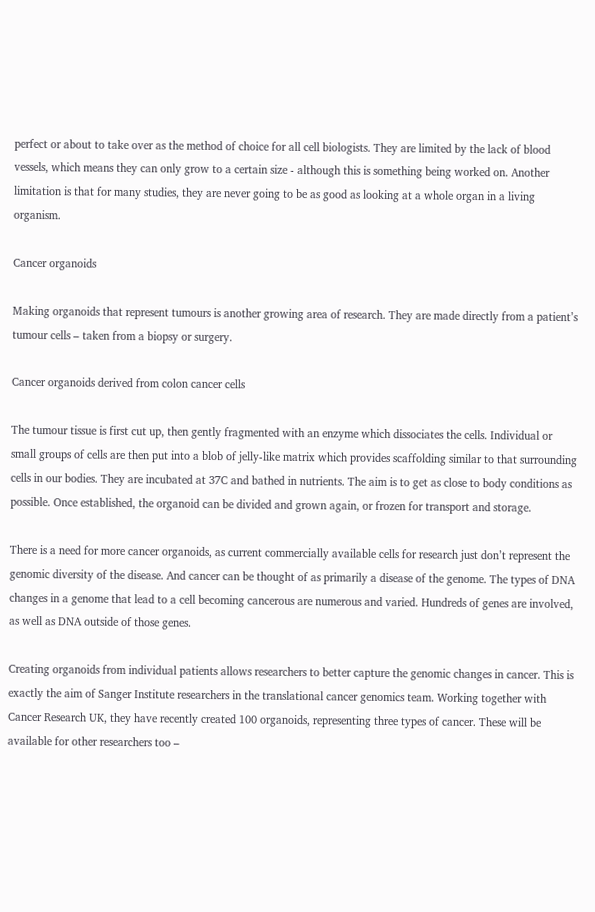perfect or about to take over as the method of choice for all cell biologists. They are limited by the lack of blood vessels, which means they can only grow to a certain size - although this is something being worked on. Another limitation is that for many studies, they are never going to be as good as looking at a whole organ in a living organism.

Cancer organoids

Making organoids that represent tumours is another growing area of research. They are made directly from a patient’s tumour cells – taken from a biopsy or surgery.

Cancer organoids derived from colon cancer cells

The tumour tissue is first cut up, then gently fragmented with an enzyme which dissociates the cells. Individual or small groups of cells are then put into a blob of jelly-like matrix which provides scaffolding similar to that surrounding cells in our bodies. They are incubated at 37C and bathed in nutrients. The aim is to get as close to body conditions as possible. Once established, the organoid can be divided and grown again, or frozen for transport and storage.

There is a need for more cancer organoids, as current commercially available cells for research just don’t represent the genomic diversity of the disease. And cancer can be thought of as primarily a disease of the genome. The types of DNA changes in a genome that lead to a cell becoming cancerous are numerous and varied. Hundreds of genes are involved, as well as DNA outside of those genes.

Creating organoids from individual patients allows researchers to better capture the genomic changes in cancer. This is exactly the aim of Sanger Institute researchers in the translational cancer genomics team. Working together with Cancer Research UK, they have recently created 100 organoids, representing three types of cancer. These will be available for other researchers too –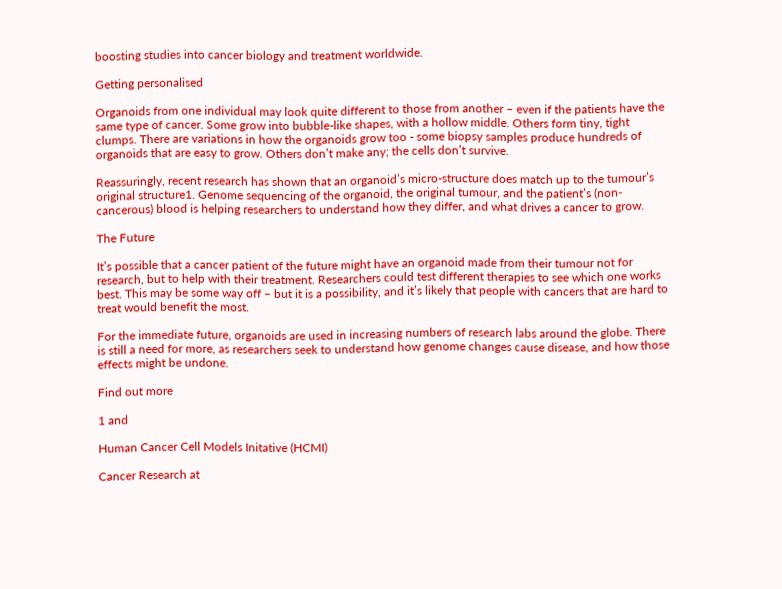boosting studies into cancer biology and treatment worldwide.

Getting personalised

Organoids from one individual may look quite different to those from another – even if the patients have the same type of cancer. Some grow into bubble-like shapes, with a hollow middle. Others form tiny, tight clumps. There are variations in how the organoids grow too - some biopsy samples produce hundreds of organoids that are easy to grow. Others don’t make any; the cells don’t survive.

Reassuringly, recent research has shown that an organoid’s micro-structure does match up to the tumour’s original structure1. Genome sequencing of the organoid, the original tumour, and the patient’s (non-cancerous) blood is helping researchers to understand how they differ, and what drives a cancer to grow.

The Future

It’s possible that a cancer patient of the future might have an organoid made from their tumour not for research, but to help with their treatment. Researchers could test different therapies to see which one works best. This may be some way off – but it is a possibility, and it’s likely that people with cancers that are hard to treat would benefit the most.

For the immediate future, organoids are used in increasing numbers of research labs around the globe. There is still a need for more, as researchers seek to understand how genome changes cause disease, and how those effects might be undone.

Find out more

1 and

Human Cancer Cell Models Initative (HCMI)

Cancer Research at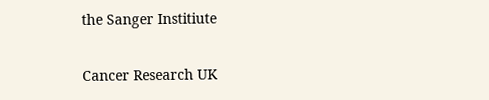the Sanger Institiute

Cancer Research UK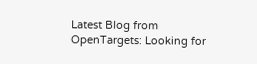Latest Blog from OpenTargets: Looking for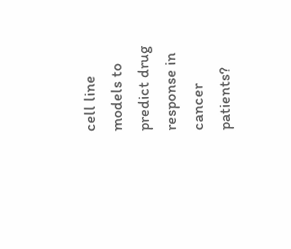cell line models to predict drug response in cancer patients?